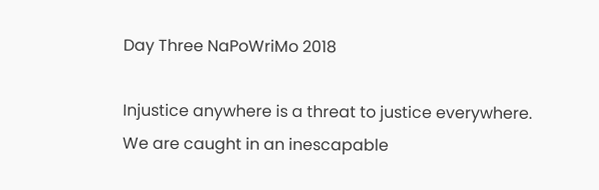Day Three NaPoWriMo 2018

Injustice anywhere is a threat to justice everywhere. We are caught in an inescapable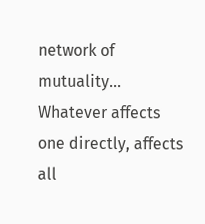network of mutuality… Whatever affects one directly, affects all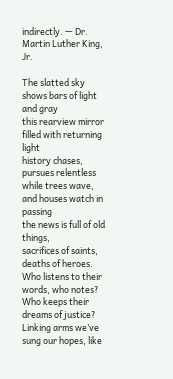indirectly. — Dr. Martin Luther King, Jr.

The slatted sky shows bars of light and gray
this rearview mirror filled with returning light
history chases, pursues relentless
while trees wave, and houses watch in passing
the news is full of old things,
sacrifices of saints, deaths of heroes.
Who listens to their words, who notes?
Who keeps their dreams of justice?
Linking arms we’ve sung our hopes, like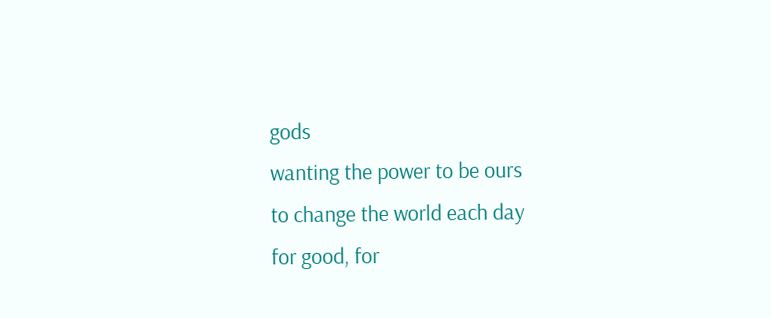gods
wanting the power to be ours
to change the world each day
for good, for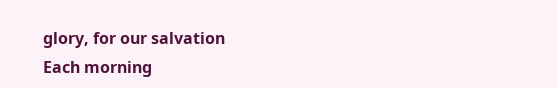glory, for our salvation
Each morning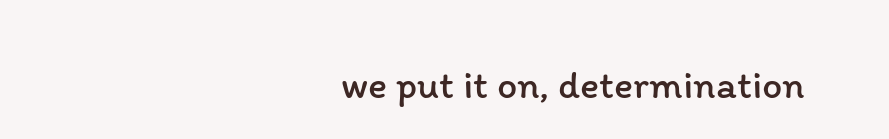we put it on, determination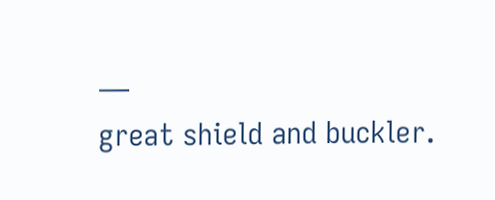—
great shield and buckler.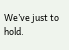We’ve just to hold.